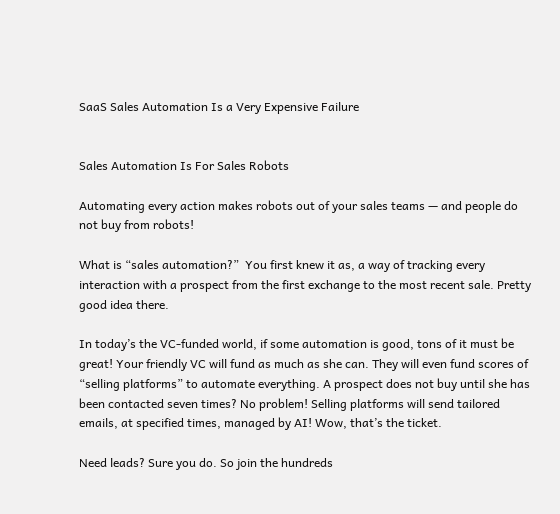SaaS Sales Automation Is a Very Expensive Failure


Sales Automation Is For Sales Robots

Automating every action makes robots out of your sales teams — and people do not buy from robots!

What is “sales automation?”  You first knew it as, a way of tracking every interaction with a prospect from the first exchange to the most recent sale. Pretty good idea there.

In today’s the VC-funded world, if some automation is good, tons of it must be great! Your friendly VC will fund as much as she can. They will even fund scores of “selling platforms” to automate everything. A prospect does not buy until she has been contacted seven times? No problem! Selling platforms will send tailored emails, at specified times, managed by AI! Wow, that’s the ticket.

Need leads? Sure you do. So join the hundreds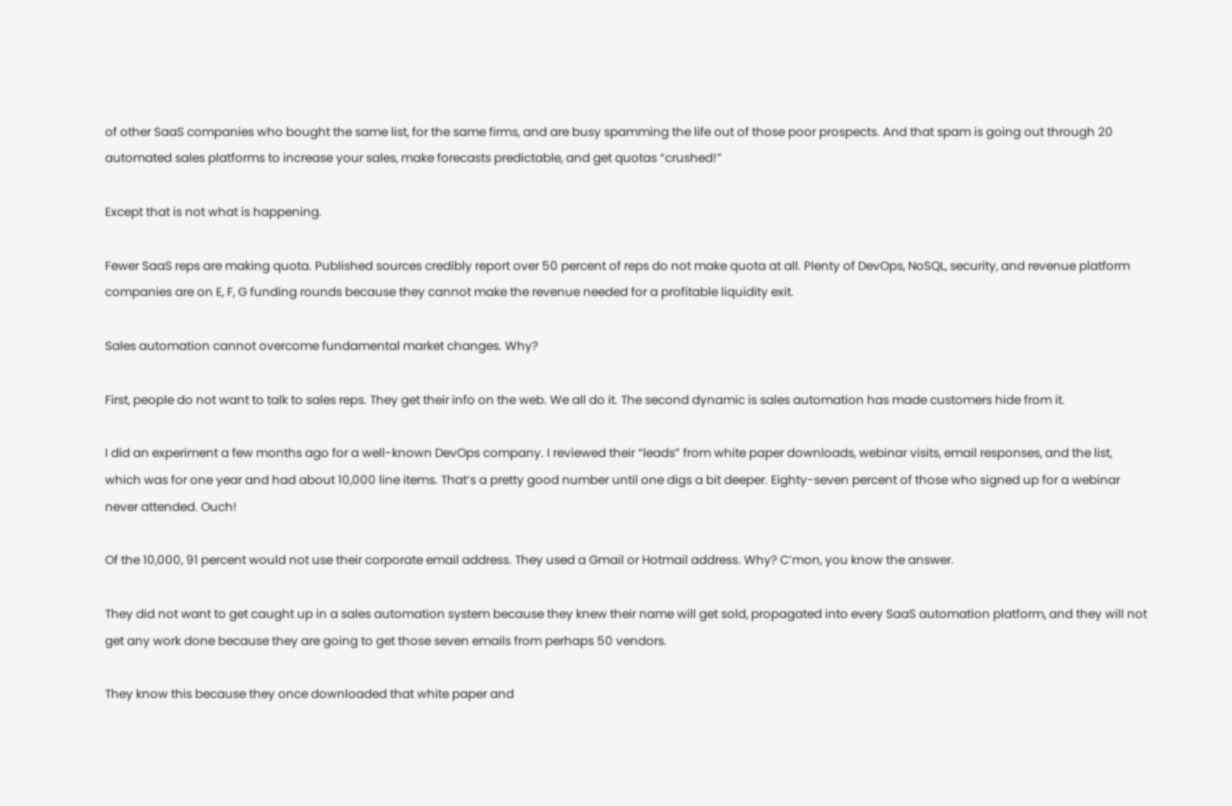of other SaaS companies who bought the same list, for the same firms, and are busy spamming the life out of those poor prospects. And that spam is going out through 20 automated sales platforms to increase your sales, make forecasts predictable, and get quotas “crushed!”

Except that is not what is happening.

Fewer SaaS reps are making quota. Published sources credibly report over 50 percent of reps do not make quota at all. Plenty of DevOps, NoSQL, security, and revenue platform companies are on E, F, G funding rounds because they cannot make the revenue needed for a profitable liquidity exit.

Sales automation cannot overcome fundamental market changes. Why?

First, people do not want to talk to sales reps. They get their info on the web. We all do it. The second dynamic is sales automation has made customers hide from it.

I did an experiment a few months ago for a well-known DevOps company. I reviewed their “leads” from white paper downloads, webinar visits, email responses, and the list, which was for one year and had about 10,000 line items. That’s a pretty good number until one digs a bit deeper. Eighty-seven percent of those who signed up for a webinar never attended. Ouch!

Of the 10,000, 91 percent would not use their corporate email address. They used a Gmail or Hotmail address. Why? C’mon, you know the answer.

They did not want to get caught up in a sales automation system because they knew their name will get sold, propagated into every SaaS automation platform, and they will not get any work done because they are going to get those seven emails from perhaps 50 vendors.

They know this because they once downloaded that white paper and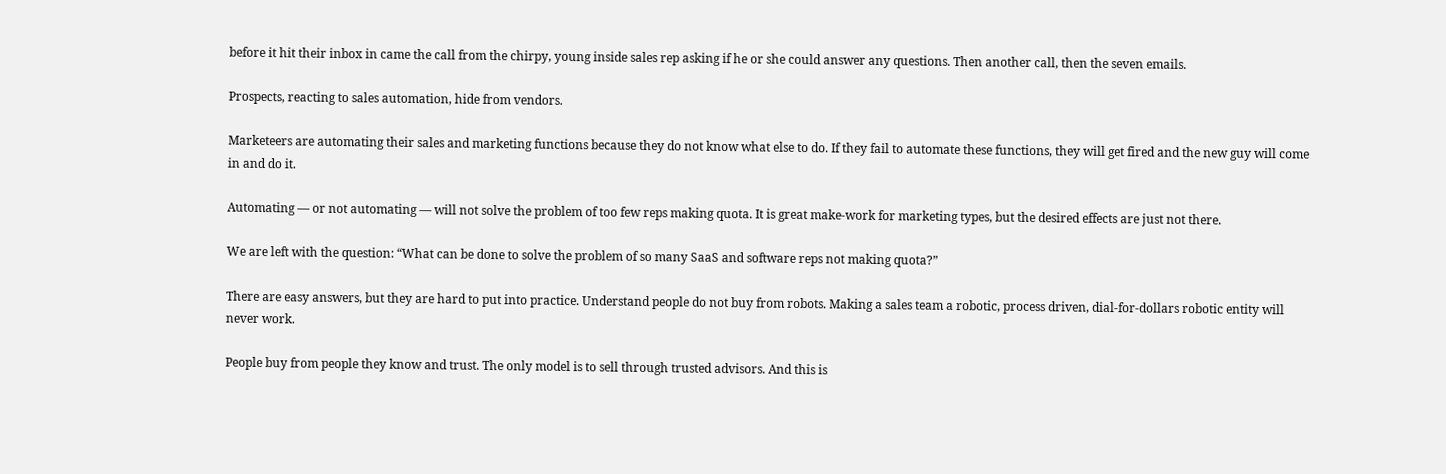before it hit their inbox in came the call from the chirpy, young inside sales rep asking if he or she could answer any questions. Then another call, then the seven emails.

Prospects, reacting to sales automation, hide from vendors.

Marketeers are automating their sales and marketing functions because they do not know what else to do. If they fail to automate these functions, they will get fired and the new guy will come in and do it.

Automating — or not automating — will not solve the problem of too few reps making quota. It is great make-work for marketing types, but the desired effects are just not there.

We are left with the question: “What can be done to solve the problem of so many SaaS and software reps not making quota?”

There are easy answers, but they are hard to put into practice. Understand people do not buy from robots. Making a sales team a robotic, process driven, dial-for-dollars robotic entity will never work.

People buy from people they know and trust. The only model is to sell through trusted advisors. And this is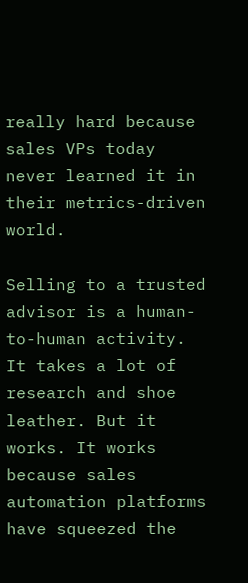really hard because sales VPs today never learned it in their metrics-driven world.

Selling to a trusted advisor is a human-to-human activity. It takes a lot of research and shoe leather. But it works. It works because sales automation platforms have squeezed the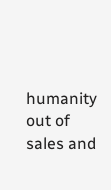humanity out of sales and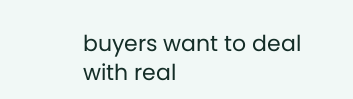buyers want to deal with real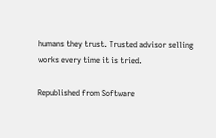humans they trust. Trusted advisor selling works every time it is tried.

Republished from Software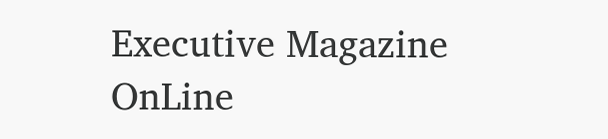Executive Magazine OnLine